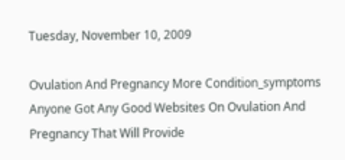Tuesday, November 10, 2009

Ovulation And Pregnancy More Condition_symptoms Anyone Got Any Good Websites On Ovulation And Pregnancy That Will Provide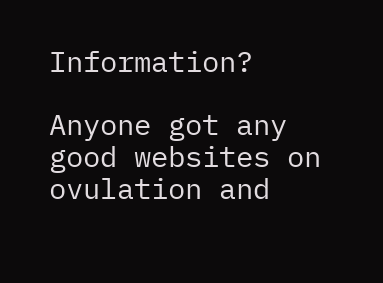Information?

Anyone got any good websites on ovulation and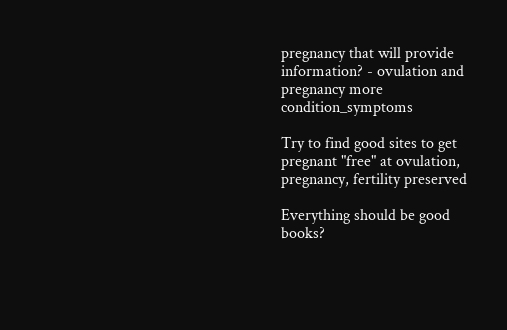pregnancy that will provide information? - ovulation and pregnancy more condition_symptoms

Try to find good sites to get pregnant "free" at ovulation, pregnancy, fertility preserved

Everything should be good books?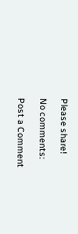Please share!

No comments:

Post a Comment